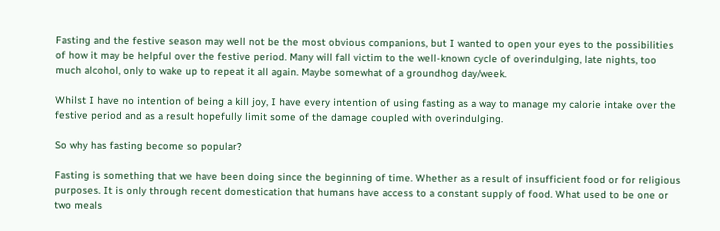Fasting and the festive season may well not be the most obvious companions, but I wanted to open your eyes to the possibilities of how it may be helpful over the festive period. Many will fall victim to the well-known cycle of overindulging, late nights, too much alcohol, only to wake up to repeat it all again. Maybe somewhat of a groundhog day/week.

Whilst I have no intention of being a kill joy, I have every intention of using fasting as a way to manage my calorie intake over the festive period and as a result hopefully limit some of the damage coupled with overindulging.

So why has fasting become so popular?

Fasting is something that we have been doing since the beginning of time. Whether as a result of insufficient food or for religious purposes. It is only through recent domestication that humans have access to a constant supply of food. What used to be one or two meals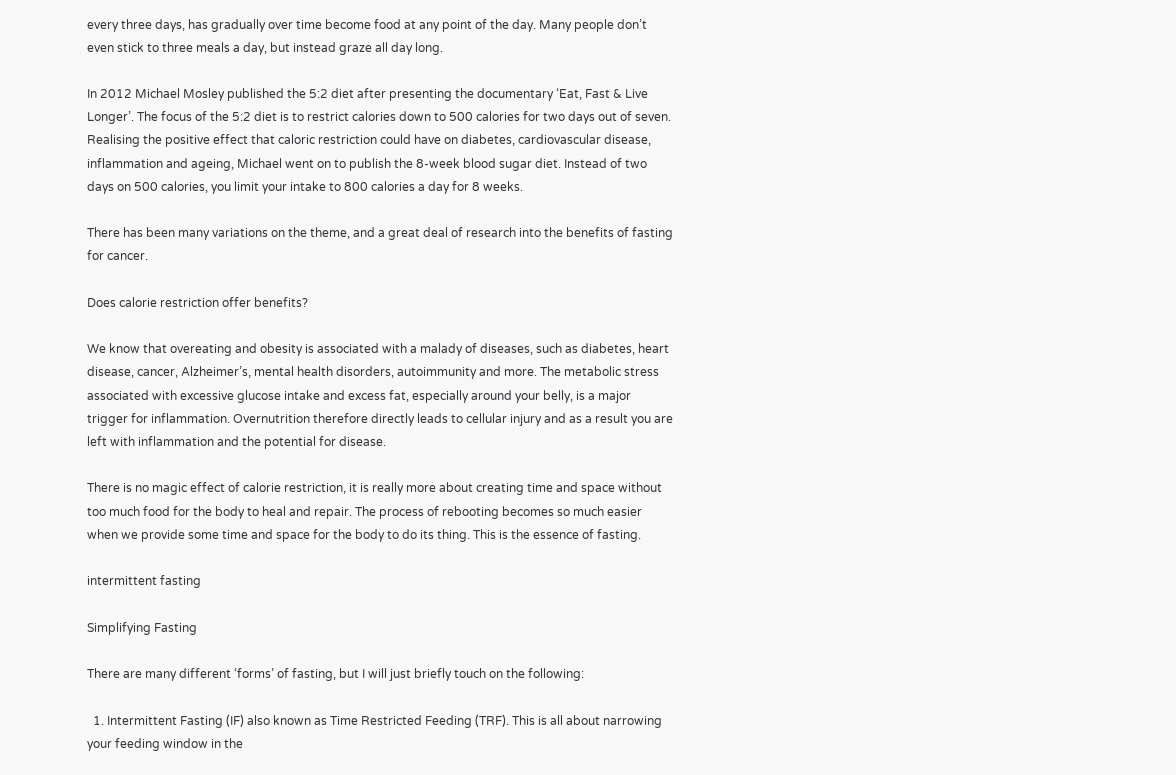every three days, has gradually over time become food at any point of the day. Many people don’t even stick to three meals a day, but instead graze all day long.

In 2012 Michael Mosley published the 5:2 diet after presenting the documentary ‘Eat, Fast & Live Longer’. The focus of the 5:2 diet is to restrict calories down to 500 calories for two days out of seven. Realising the positive effect that caloric restriction could have on diabetes, cardiovascular disease, inflammation and ageing, Michael went on to publish the 8-week blood sugar diet. Instead of two days on 500 calories, you limit your intake to 800 calories a day for 8 weeks.

There has been many variations on the theme, and a great deal of research into the benefits of fasting for cancer.

Does calorie restriction offer benefits?

We know that overeating and obesity is associated with a malady of diseases, such as diabetes, heart disease, cancer, Alzheimer’s, mental health disorders, autoimmunity and more. The metabolic stress associated with excessive glucose intake and excess fat, especially around your belly, is a major trigger for inflammation. Overnutrition therefore directly leads to cellular injury and as a result you are left with inflammation and the potential for disease.

There is no magic effect of calorie restriction, it is really more about creating time and space without too much food for the body to heal and repair. The process of rebooting becomes so much easier when we provide some time and space for the body to do its thing. This is the essence of fasting.

intermittent fasting

Simplifying Fasting

There are many different ‘forms’ of fasting, but I will just briefly touch on the following:

  1. Intermittent Fasting (IF) also known as Time Restricted Feeding (TRF). This is all about narrowing your feeding window in the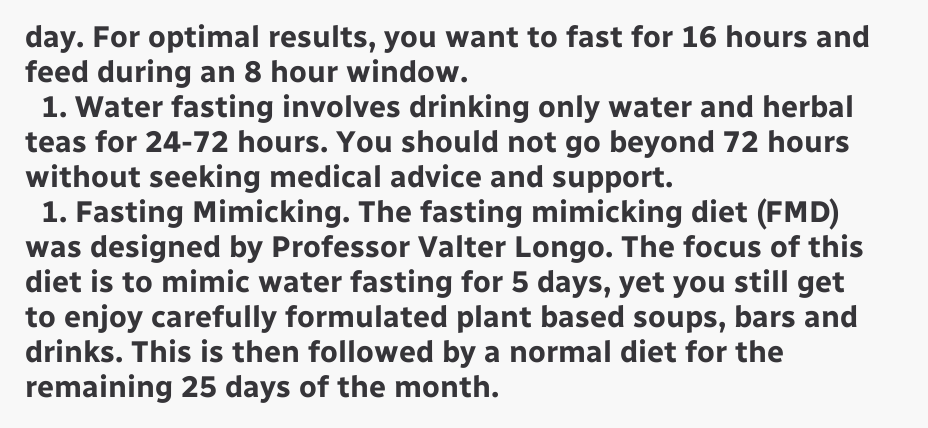day. For optimal results, you want to fast for 16 hours and feed during an 8 hour window.
  1. Water fasting involves drinking only water and herbal teas for 24-72 hours. You should not go beyond 72 hours without seeking medical advice and support.
  1. Fasting Mimicking. The fasting mimicking diet (FMD) was designed by Professor Valter Longo. The focus of this diet is to mimic water fasting for 5 days, yet you still get to enjoy carefully formulated plant based soups, bars and drinks. This is then followed by a normal diet for the remaining 25 days of the month.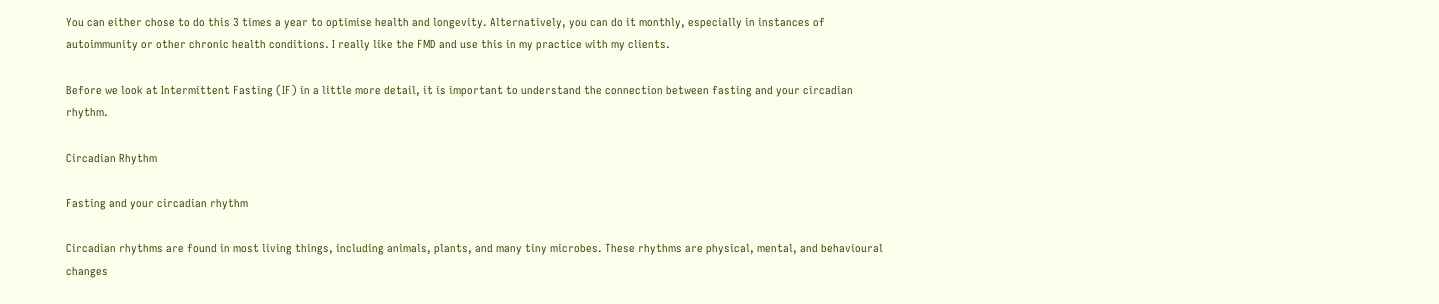You can either chose to do this 3 times a year to optimise health and longevity. Alternatively, you can do it monthly, especially in instances of autoimmunity or other chronic health conditions. I really like the FMD and use this in my practice with my clients.

Before we look at Intermittent Fasting (IF) in a little more detail, it is important to understand the connection between fasting and your circadian rhythm.

Circadian Rhythm

Fasting and your circadian rhythm

Circadian rhythms are found in most living things, including animals, plants, and many tiny microbes. These rhythms are physical, mental, and behavioural changes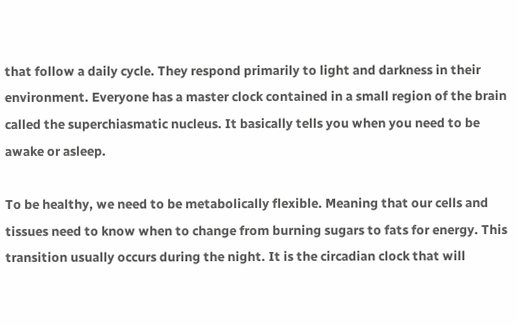that follow a daily cycle. They respond primarily to light and darkness in their environment. Everyone has a master clock contained in a small region of the brain called the superchiasmatic nucleus. It basically tells you when you need to be awake or asleep.

To be healthy, we need to be metabolically flexible. Meaning that our cells and tissues need to know when to change from burning sugars to fats for energy. This transition usually occurs during the night. It is the circadian clock that will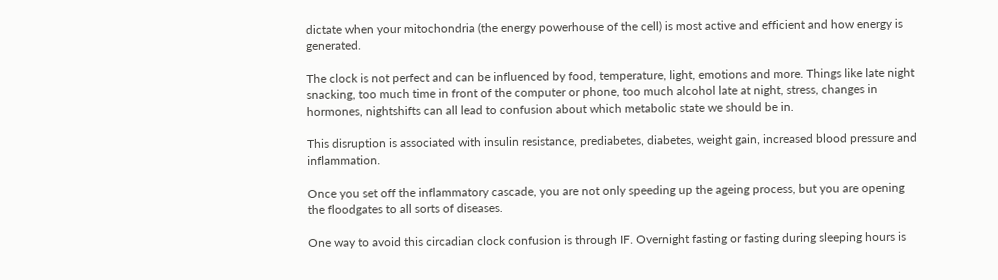dictate when your mitochondria (the energy powerhouse of the cell) is most active and efficient and how energy is generated.

The clock is not perfect and can be influenced by food, temperature, light, emotions and more. Things like late night snacking, too much time in front of the computer or phone, too much alcohol late at night, stress, changes in hormones, nightshifts can all lead to confusion about which metabolic state we should be in.

This disruption is associated with insulin resistance, prediabetes, diabetes, weight gain, increased blood pressure and inflammation.

Once you set off the inflammatory cascade, you are not only speeding up the ageing process, but you are opening the floodgates to all sorts of diseases.

One way to avoid this circadian clock confusion is through IF. Overnight fasting or fasting during sleeping hours is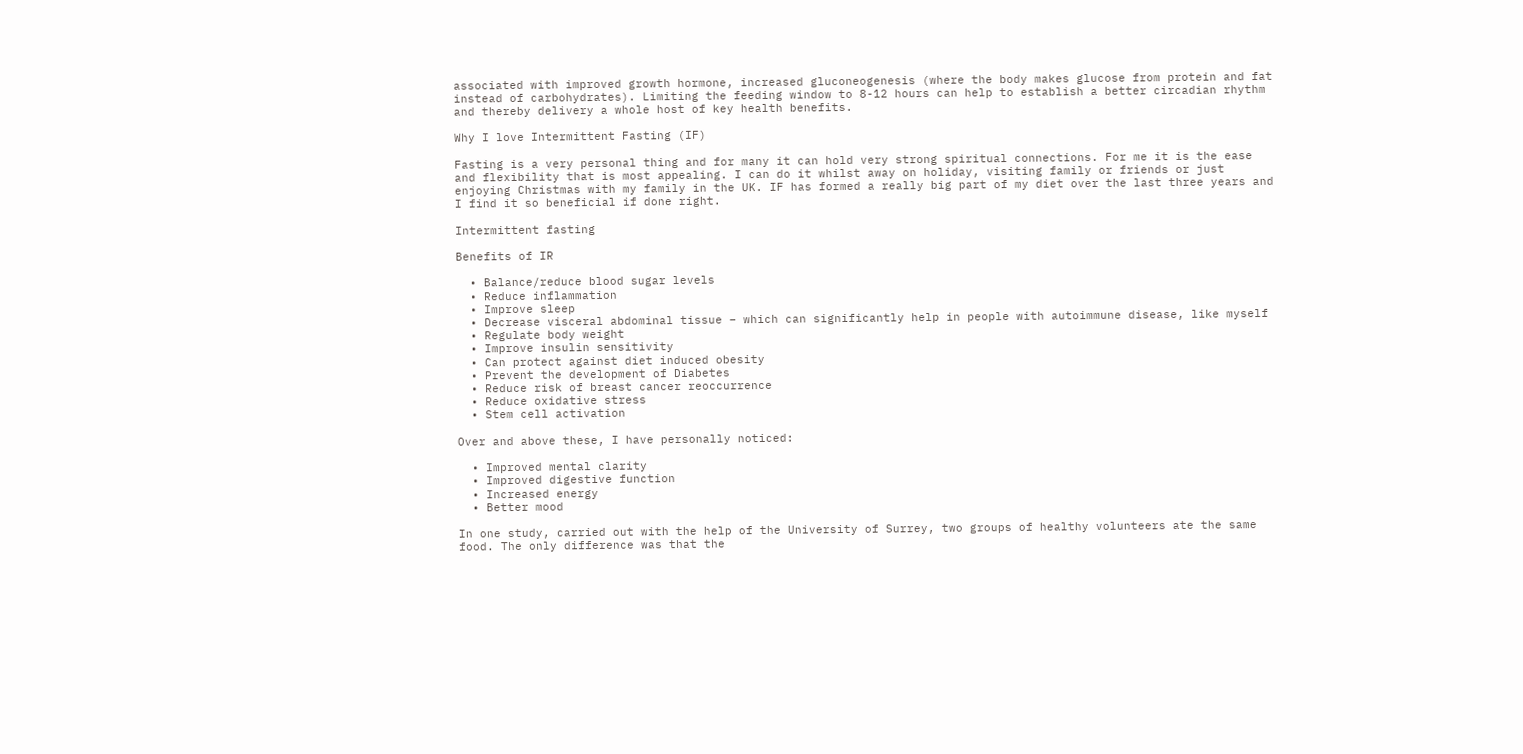associated with improved growth hormone, increased gluconeogenesis (where the body makes glucose from protein and fat instead of carbohydrates). Limiting the feeding window to 8-12 hours can help to establish a better circadian rhythm and thereby delivery a whole host of key health benefits.

Why I love Intermittent Fasting (IF)

Fasting is a very personal thing and for many it can hold very strong spiritual connections. For me it is the ease and flexibility that is most appealing. I can do it whilst away on holiday, visiting family or friends or just enjoying Christmas with my family in the UK. IF has formed a really big part of my diet over the last three years and I find it so beneficial if done right.

Intermittent fasting

Benefits of IR

  • Balance/reduce blood sugar levels
  • Reduce inflammation
  • Improve sleep
  • Decrease visceral abdominal tissue – which can significantly help in people with autoimmune disease, like myself
  • Regulate body weight
  • Improve insulin sensitivity
  • Can protect against diet induced obesity
  • Prevent the development of Diabetes
  • Reduce risk of breast cancer reoccurrence
  • Reduce oxidative stress
  • Stem cell activation

Over and above these, I have personally noticed:

  • Improved mental clarity
  • Improved digestive function
  • Increased energy
  • Better mood

In one study, carried out with the help of the University of Surrey, two groups of healthy volunteers ate the same food. The only difference was that the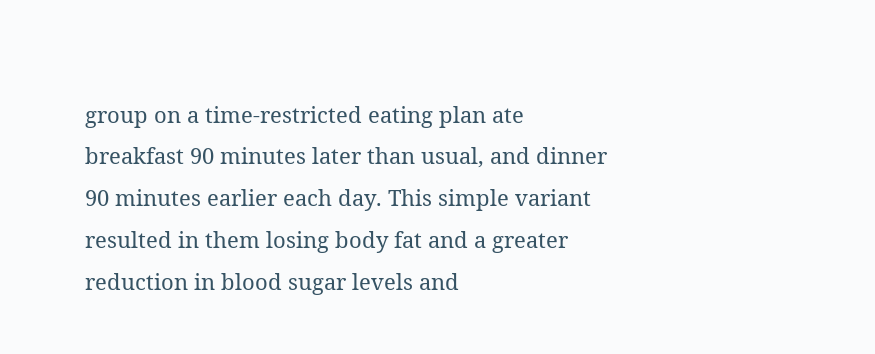group on a time-restricted eating plan ate breakfast 90 minutes later than usual, and dinner 90 minutes earlier each day. This simple variant resulted in them losing body fat and a greater reduction in blood sugar levels and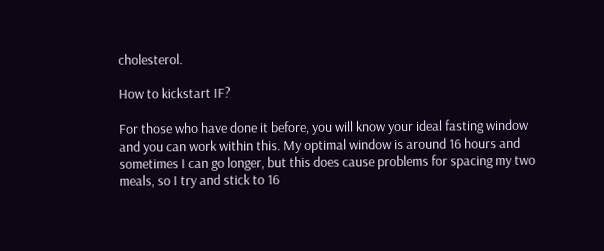cholesterol.

How to kickstart IF?

For those who have done it before, you will know your ideal fasting window and you can work within this. My optimal window is around 16 hours and sometimes I can go longer, but this does cause problems for spacing my two meals, so I try and stick to 16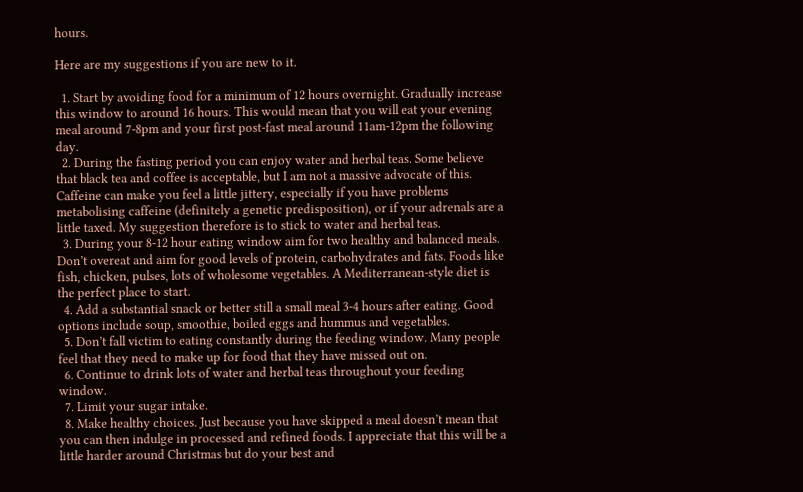hours.

Here are my suggestions if you are new to it.

  1. Start by avoiding food for a minimum of 12 hours overnight. Gradually increase this window to around 16 hours. This would mean that you will eat your evening meal around 7-8pm and your first post-fast meal around 11am-12pm the following day.
  2. During the fasting period you can enjoy water and herbal teas. Some believe that black tea and coffee is acceptable, but I am not a massive advocate of this. Caffeine can make you feel a little jittery, especially if you have problems metabolising caffeine (definitely a genetic predisposition), or if your adrenals are a little taxed. My suggestion therefore is to stick to water and herbal teas.
  3. During your 8-12 hour eating window aim for two healthy and balanced meals. Don’t overeat and aim for good levels of protein, carbohydrates and fats. Foods like fish, chicken, pulses, lots of wholesome vegetables. A Mediterranean-style diet is the perfect place to start.
  4. Add a substantial snack or better still a small meal 3-4 hours after eating. Good options include soup, smoothie, boiled eggs and hummus and vegetables.
  5. Don’t fall victim to eating constantly during the feeding window. Many people feel that they need to make up for food that they have missed out on.
  6. Continue to drink lots of water and herbal teas throughout your feeding window.
  7. Limit your sugar intake.
  8. Make healthy choices. Just because you have skipped a meal doesn’t mean that you can then indulge in processed and refined foods. I appreciate that this will be a little harder around Christmas but do your best and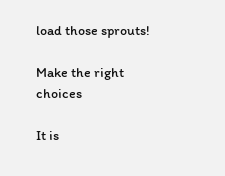load those sprouts!

Make the right choices

It is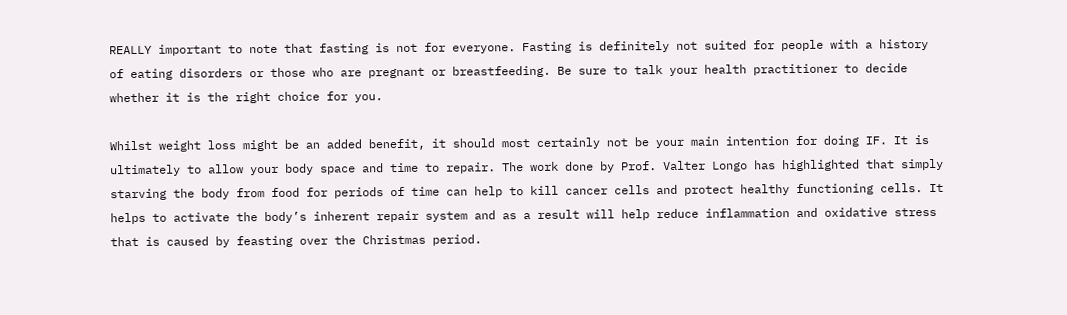REALLY important to note that fasting is not for everyone. Fasting is definitely not suited for people with a history of eating disorders or those who are pregnant or breastfeeding. Be sure to talk your health practitioner to decide whether it is the right choice for you.

Whilst weight loss might be an added benefit, it should most certainly not be your main intention for doing IF. It is ultimately to allow your body space and time to repair. The work done by Prof. Valter Longo has highlighted that simply starving the body from food for periods of time can help to kill cancer cells and protect healthy functioning cells. It helps to activate the body’s inherent repair system and as a result will help reduce inflammation and oxidative stress that is caused by feasting over the Christmas period.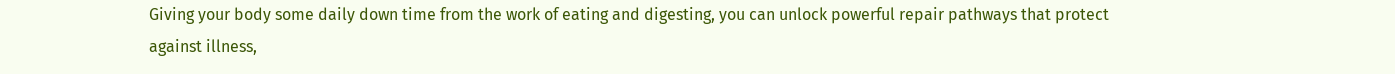Giving your body some daily down time from the work of eating and digesting, you can unlock powerful repair pathways that protect against illness,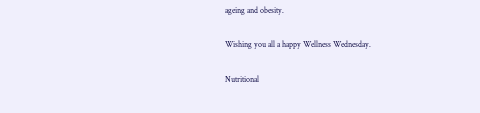ageing and obesity.

Wishing you all a happy Wellness Wednesday.

Nutritional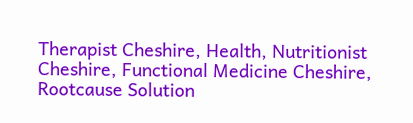Therapist Cheshire, Health, Nutritionist Cheshire, Functional Medicine Cheshire, Rootcause Solution